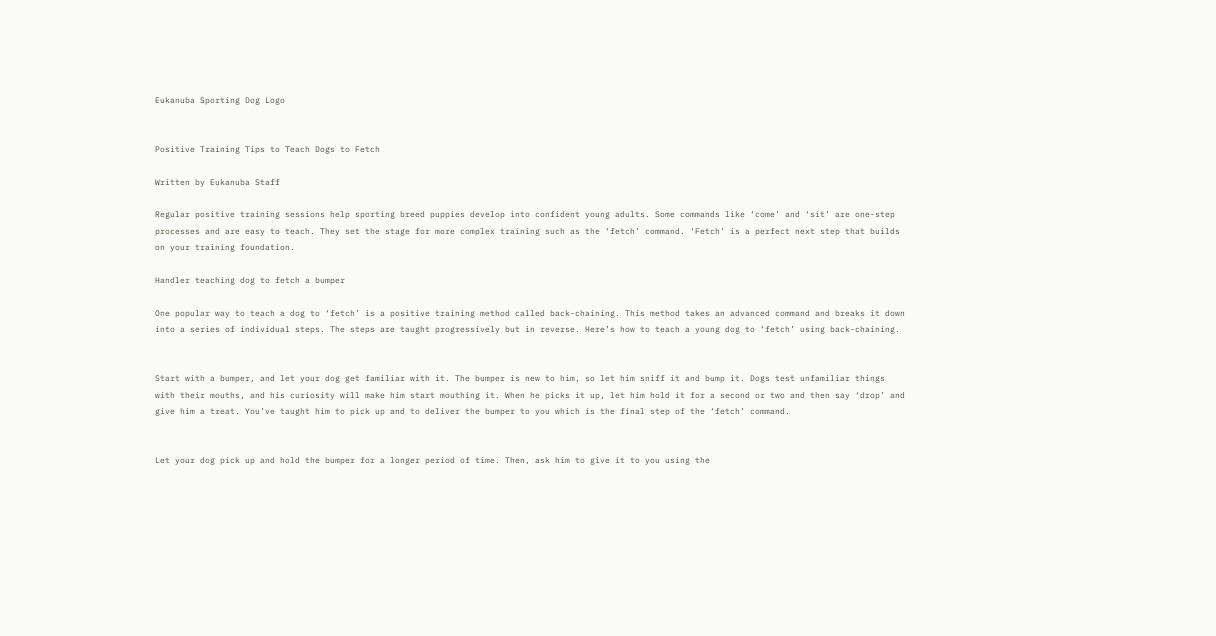Eukanuba Sporting Dog Logo


Positive Training Tips to Teach Dogs to Fetch

Written by Eukanuba Staff

Regular positive training sessions help sporting breed puppies develop into confident young adults. Some commands like ‘come’ and ‘sit’ are one-step processes and are easy to teach. They set the stage for more complex training such as the ‘fetch’ command. ‘Fetch’ is a perfect next step that builds on your training foundation.

Handler teaching dog to fetch a bumper

One popular way to teach a dog to ‘fetch’ is a positive training method called back-chaining. This method takes an advanced command and breaks it down into a series of individual steps. The steps are taught progressively but in reverse. Here’s how to teach a young dog to ‘fetch’ using back-chaining.


Start with a bumper, and let your dog get familiar with it. The bumper is new to him, so let him sniff it and bump it. Dogs test unfamiliar things with their mouths, and his curiosity will make him start mouthing it. When he picks it up, let him hold it for a second or two and then say ‘drop’ and give him a treat. You’ve taught him to pick up and to deliver the bumper to you which is the final step of the ‘fetch’ command.


Let your dog pick up and hold the bumper for a longer period of time. Then, ask him to give it to you using the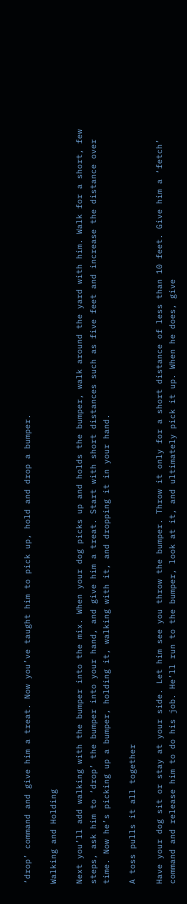‘drop’ command and give him a treat. Now you’ve taught him to pick up, hold and drop a bumper.

Walking and Holding

Next you’ll add walking with the bumper into the mix. When your dog picks up and holds the bumper, walk around the yard with him. Walk for a short, few steps, ask him to ‘drop’ the bumper into your hand, and give him a treat. Start with short distances such as five feet and increase the distance over time. Now he’s picking up a bumper, holding it, walking with it, and dropping it in your hand.

A toss pulls it all together

Have your dog sit or stay at your side. Let him see you throw the bumper. Throw it only for a short distance of less than 10 feet. Give him a ‘fetch’ command and release him to do his job. He’ll run to the bumper, look at it, and ultimately pick it up. When he does, give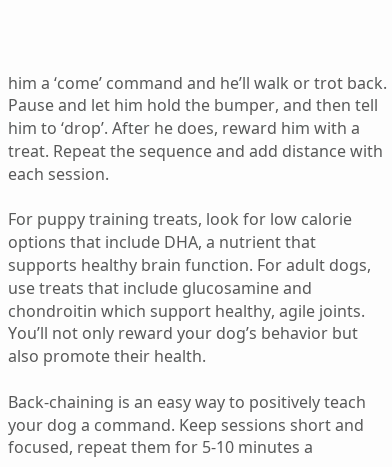him a ‘come’ command and he’ll walk or trot back. Pause and let him hold the bumper, and then tell him to ‘drop’. After he does, reward him with a treat. Repeat the sequence and add distance with each session.

For puppy training treats, look for low calorie options that include DHA, a nutrient that supports healthy brain function. For adult dogs, use treats that include glucosamine and chondroitin which support healthy, agile joints. You’ll not only reward your dog’s behavior but also promote their health.

Back-chaining is an easy way to positively teach your dog a command. Keep sessions short and focused, repeat them for 5-10 minutes a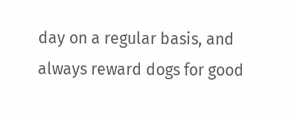day on a regular basis, and always reward dogs for good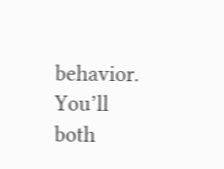behavior. You’ll both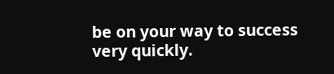be on your way to success very quickly.